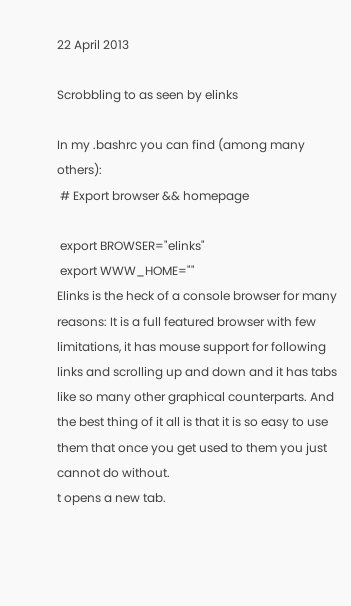22 April 2013

Scrobbling to as seen by elinks

In my .bashrc you can find (among many others):
 # Export browser && homepage

 export BROWSER="elinks"
 export WWW_HOME=""
Elinks is the heck of a console browser for many reasons: It is a full featured browser with few limitations, it has mouse support for following links and scrolling up and down and it has tabs like so many other graphical counterparts. And the best thing of it all is that it is so easy to use them that once you get used to them you just cannot do without.
t opens a new tab.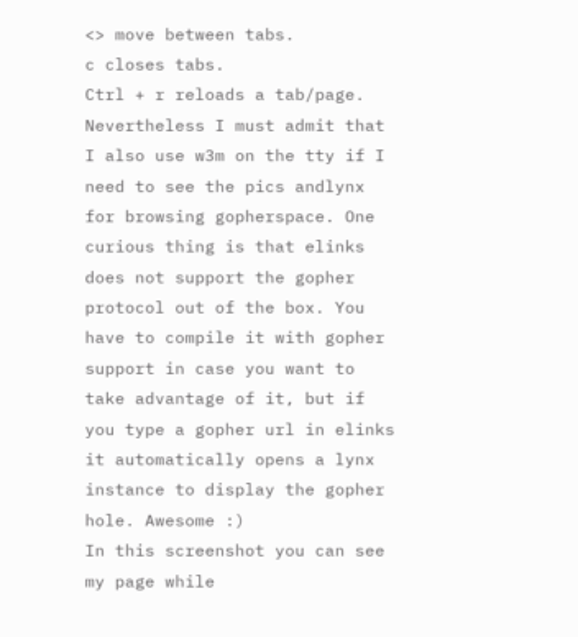<> move between tabs.
c closes tabs.
Ctrl + r reloads a tab/page.
Nevertheless I must admit that I also use w3m on the tty if I need to see the pics andlynx for browsing gopherspace. One curious thing is that elinks does not support the gopher protocol out of the box. You have to compile it with gopher support in case you want to take advantage of it, but if you type a gopher url in elinks it automatically opens a lynx instance to display the gopher hole. Awesome :)
In this screenshot you can see my page while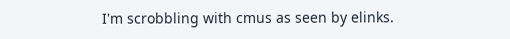I'm scrobbling with cmus as seen by elinks.